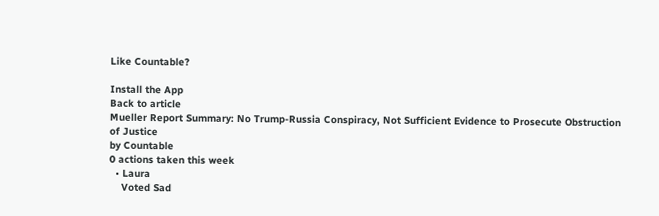Like Countable?

Install the App
Back to article
Mueller Report Summary: No Trump-Russia Conspiracy, Not Sufficient Evidence to Prosecute Obstruction of Justice
by Countable
0 actions taken this week
  • Laura
    Voted Sad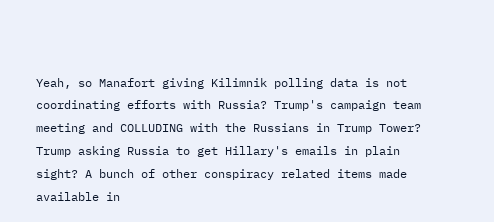Yeah, so Manafort giving Kilimnik polling data is not coordinating efforts with Russia? Trump's campaign team meeting and COLLUDING with the Russians in Trump Tower? Trump asking Russia to get Hillary's emails in plain sight? A bunch of other conspiracy related items made available in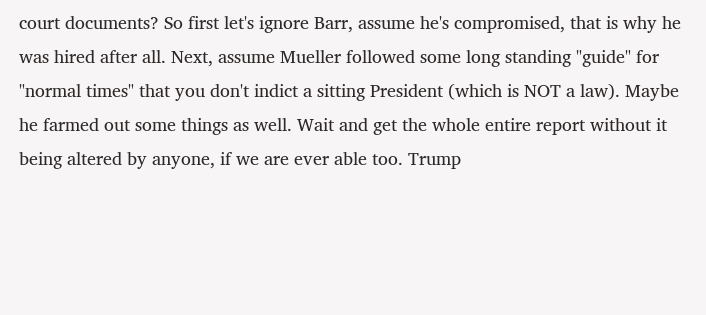court documents? So first let's ignore Barr, assume he's compromised, that is why he was hired after all. Next, assume Mueller followed some long standing "guide" for "normal times" that you don't indict a sitting President (which is NOT a law). Maybe he farmed out some things as well. Wait and get the whole entire report without it being altered by anyone, if we are ever able too. Trump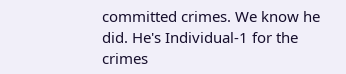committed crimes. We know he did. He's Individual-1 for the crimes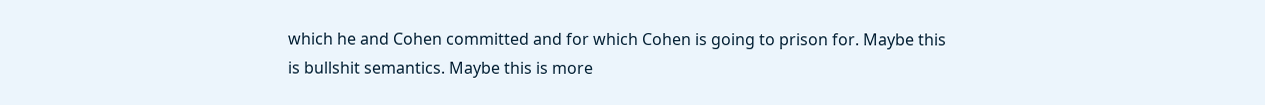which he and Cohen committed and for which Cohen is going to prison for. Maybe this is bullshit semantics. Maybe this is more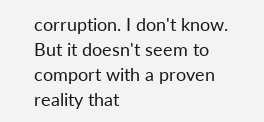corruption. I don't know. But it doesn't seem to comport with a proven reality that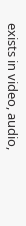exists in video, audio,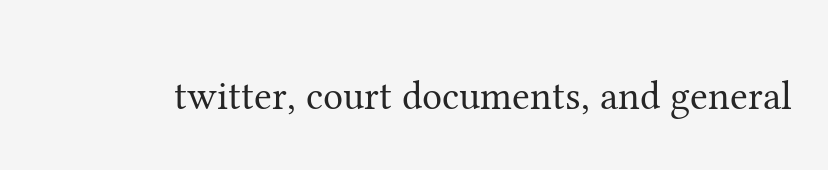twitter, court documents, and general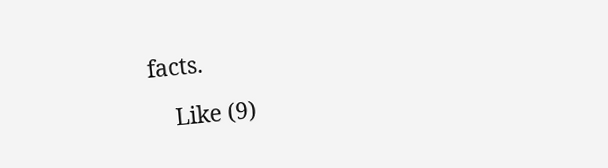facts.

    Like (9)